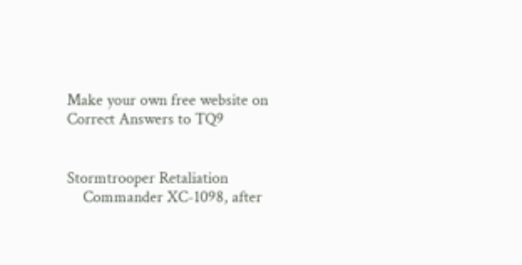Make your own free website on
Correct Answers to TQ9


Stormtrooper Retaliation
    Commander XC-1098, after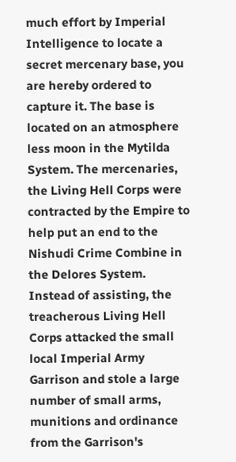much effort by Imperial Intelligence to locate a secret mercenary base, you are hereby ordered to capture it. The base is located on an atmosphere less moon in the Mytilda System. The mercenaries, the Living Hell Corps were contracted by the Empire to help put an end to the Nishudi Crime Combine in the Delores System. Instead of assisting, the treacherous Living Hell Corps attacked the small local Imperial Army Garrison and stole a large number of small arms, munitions and ordinance from the Garrison's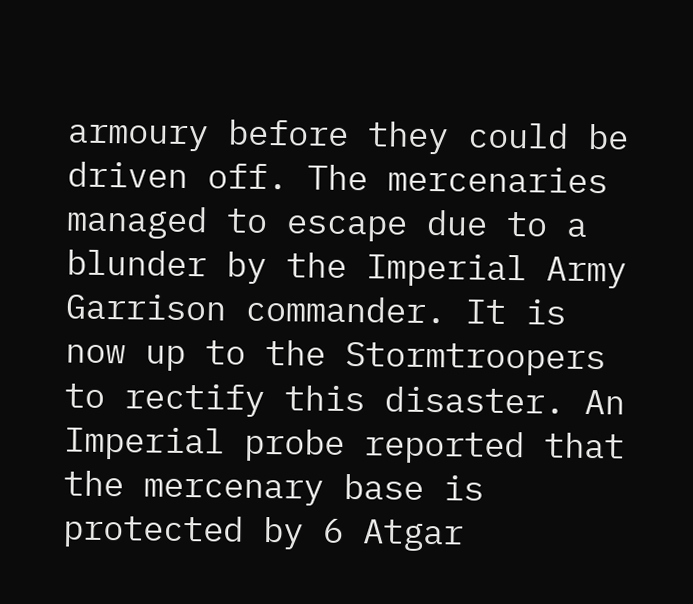armoury before they could be driven off. The mercenaries managed to escape due to a blunder by the Imperial Army Garrison commander. It is now up to the Stormtroopers to rectify this disaster. An Imperial probe reported that the mercenary base is protected by 6 Atgar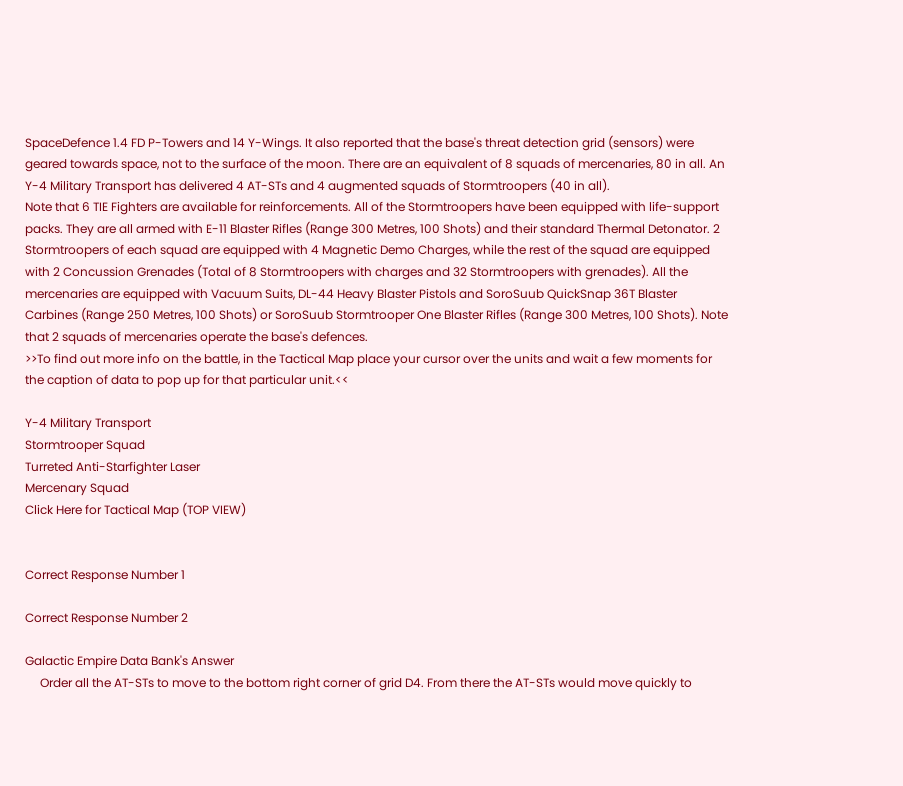SpaceDefence 1.4 FD P-Towers and 14 Y-Wings. It also reported that the base's threat detection grid (sensors) were geared towards space, not to the surface of the moon. There are an equivalent of 8 squads of mercenaries, 80 in all. An Y-4 Military Transport has delivered 4 AT-STs and 4 augmented squads of Stormtroopers (40 in all).
Note that 6 TIE Fighters are available for reinforcements. All of the Stormtroopers have been equipped with life-support packs. They are all armed with E-11 Blaster Rifles (Range 300 Metres, 100 Shots) and their standard Thermal Detonator. 2 Stormtroopers of each squad are equipped with 4 Magnetic Demo Charges, while the rest of the squad are equipped with 2 Concussion Grenades (Total of 8 Stormtroopers with charges and 32 Stormtroopers with grenades). All the mercenaries are equipped with Vacuum Suits, DL-44 Heavy Blaster Pistols and SoroSuub QuickSnap 36T Blaster Carbines (Range 250 Metres, 100 Shots) or SoroSuub Stormtrooper One Blaster Rifles (Range 300 Metres, 100 Shots). Note that 2 squads of mercenaries operate the base's defences.
>>To find out more info on the battle, in the Tactical Map place your cursor over the units and wait a few moments for the caption of data to pop up for that particular unit.<<

Y-4 Military Transport
Stormtrooper Squad
Turreted Anti-Starfighter Laser
Mercenary Squad
Click Here for Tactical Map (TOP VIEW)


Correct Response Number 1

Correct Response Number 2

Galactic Empire Data Bank's Answer
     Order all the AT-STs to move to the bottom right corner of grid D4. From there the AT-STs would move quickly to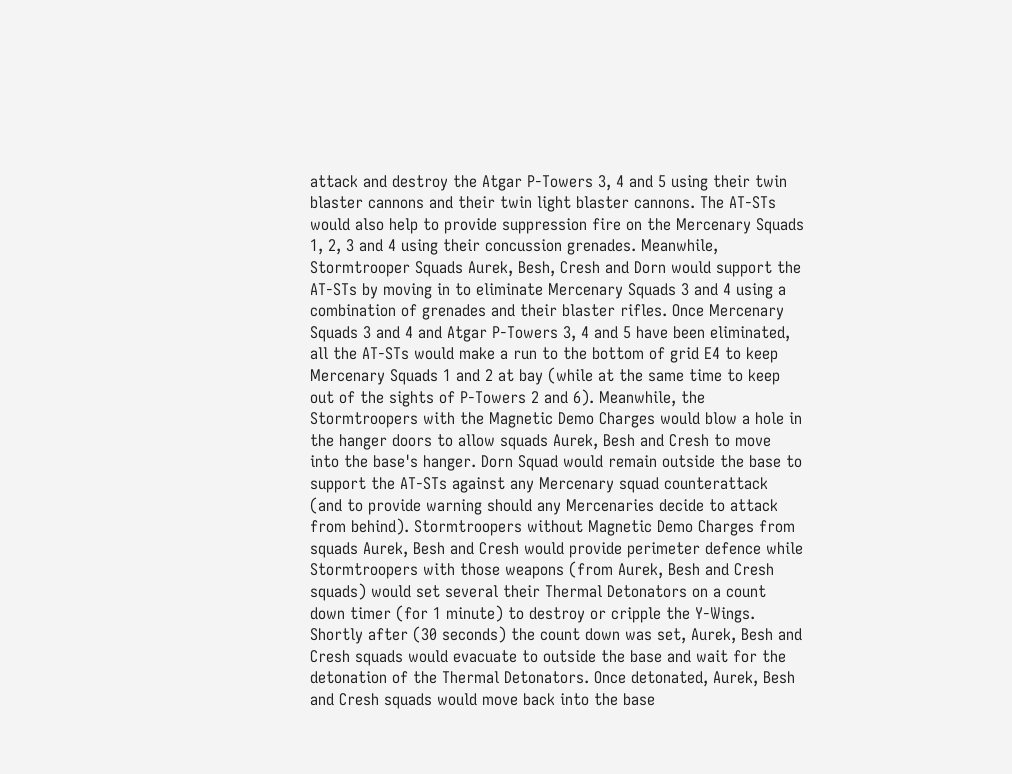attack and destroy the Atgar P-Towers 3, 4 and 5 using their twin blaster cannons and their twin light blaster cannons. The AT-STs would also help to provide suppression fire on the Mercenary Squads 1, 2, 3 and 4 using their concussion grenades. Meanwhile, Stormtrooper Squads Aurek, Besh, Cresh and Dorn would support the AT-STs by moving in to eliminate Mercenary Squads 3 and 4 using a combination of grenades and their blaster rifles. Once Mercenary Squads 3 and 4 and Atgar P-Towers 3, 4 and 5 have been eliminated, all the AT-STs would make a run to the bottom of grid E4 to keep Mercenary Squads 1 and 2 at bay (while at the same time to keep out of the sights of P-Towers 2 and 6). Meanwhile, the Stormtroopers with the Magnetic Demo Charges would blow a hole in the hanger doors to allow squads Aurek, Besh and Cresh to move into the base's hanger. Dorn Squad would remain outside the base to support the AT-STs against any Mercenary squad counterattack (and to provide warning should any Mercenaries decide to attack from behind). Stormtroopers without Magnetic Demo Charges from squads Aurek, Besh and Cresh would provide perimeter defence while Stormtroopers with those weapons (from Aurek, Besh and Cresh squads) would set several their Thermal Detonators on a count down timer (for 1 minute) to destroy or cripple the Y-Wings. Shortly after (30 seconds) the count down was set, Aurek, Besh and Cresh squads would evacuate to outside the base and wait for the detonation of the Thermal Detonators. Once detonated, Aurek, Besh and Cresh squads would move back into the base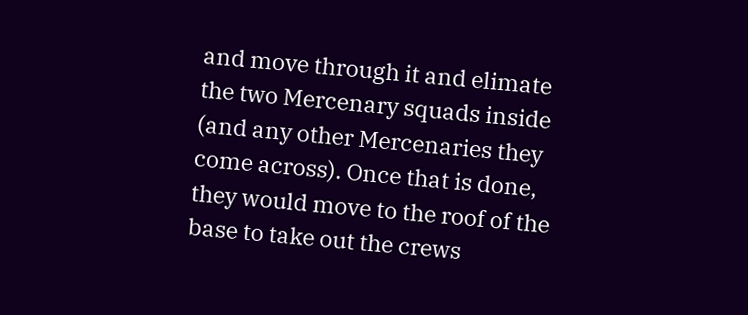and move through it and elimate the two Mercenary squads inside (and any other Mercenaries they come across). Once that is done, they would move to the roof of the base to take out the crews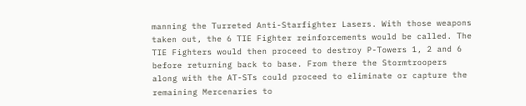manning the Turreted Anti-Starfighter Lasers. With those weapons taken out, the 6 TIE Fighter reinforcements would be called. The TIE Fighters would then proceed to destroy P-Towers 1, 2 and 6 before returning back to base. From there the Stormtroopers along with the AT-STs could proceed to eliminate or capture the remaining Mercenaries to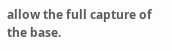allow the full capture of the base.